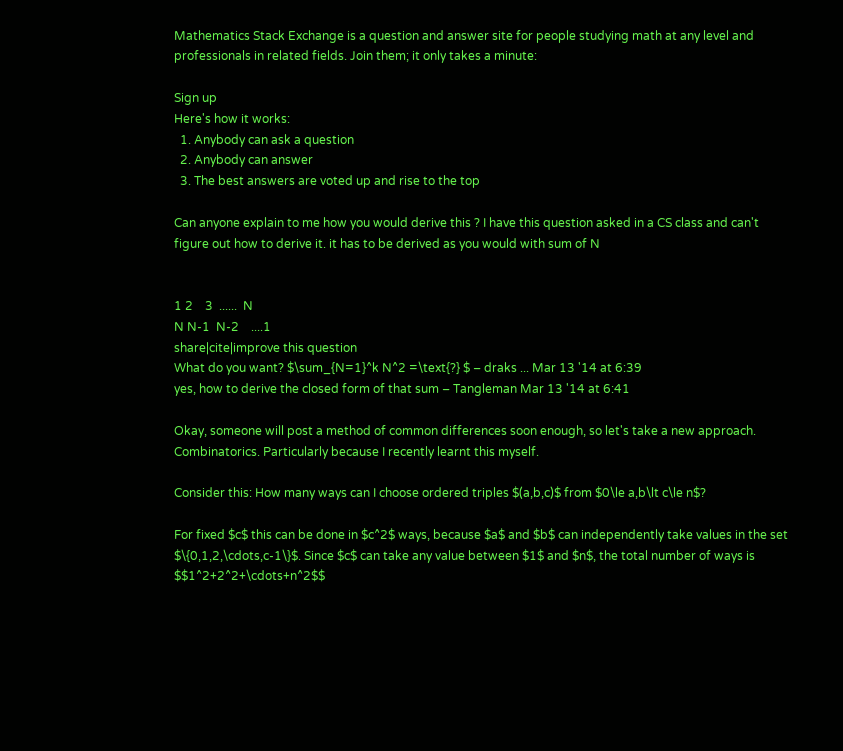Mathematics Stack Exchange is a question and answer site for people studying math at any level and professionals in related fields. Join them; it only takes a minute:

Sign up
Here's how it works:
  1. Anybody can ask a question
  2. Anybody can answer
  3. The best answers are voted up and rise to the top

Can anyone explain to me how you would derive this ? I have this question asked in a CS class and can't figure out how to derive it. it has to be derived as you would with sum of N


1 2    3  ......  N
N N-1  N-2    ....1
share|cite|improve this question
What do you want? $\sum_{N=1}^k N^2 =\text{?} $ – draks ... Mar 13 '14 at 6:39
yes, how to derive the closed form of that sum – Tangleman Mar 13 '14 at 6:41

Okay, someone will post a method of common differences soon enough, so let's take a new approach. Combinatorics. Particularly because I recently learnt this myself.

Consider this: How many ways can I choose ordered triples $(a,b,c)$ from $0\le a,b\lt c\le n$?

For fixed $c$ this can be done in $c^2$ ways, because $a$ and $b$ can independently take values in the set $\{0,1,2,\cdots,c-1\}$. Since $c$ can take any value between $1$ and $n$, the total number of ways is $$1^2+2^2+\cdots+n^2$$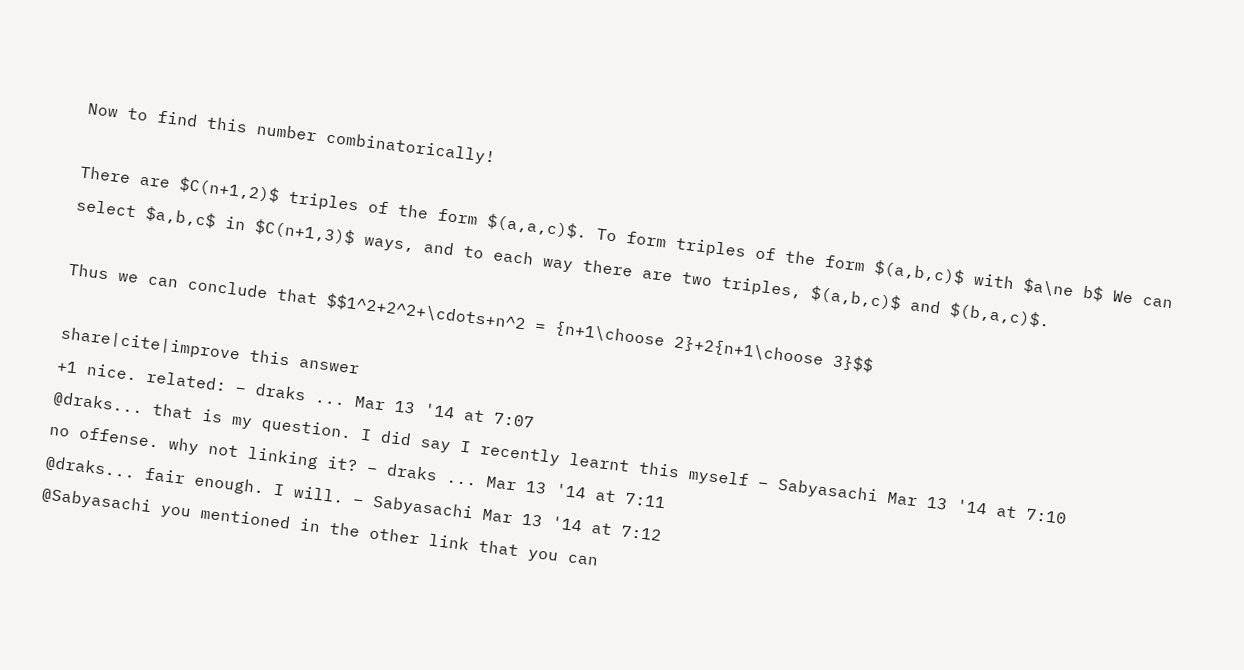Now to find this number combinatorically!

There are $C(n+1,2)$ triples of the form $(a,a,c)$. To form triples of the form $(a,b,c)$ with $a\ne b$ We can select $a,b,c$ in $C(n+1,3)$ ways, and to each way there are two triples, $(a,b,c)$ and $(b,a,c)$.

Thus we can conclude that $$1^2+2^2+\cdots+n^2 = {n+1\choose 2}+2{n+1\choose 3}$$

share|cite|improve this answer
+1 nice. related: – draks ... Mar 13 '14 at 7:07
@draks... that is my question. I did say I recently learnt this myself – Sabyasachi Mar 13 '14 at 7:10
no offense. why not linking it? – draks ... Mar 13 '14 at 7:11
@draks... fair enough. I will. – Sabyasachi Mar 13 '14 at 7:12
@Sabyasachi you mentioned in the other link that you can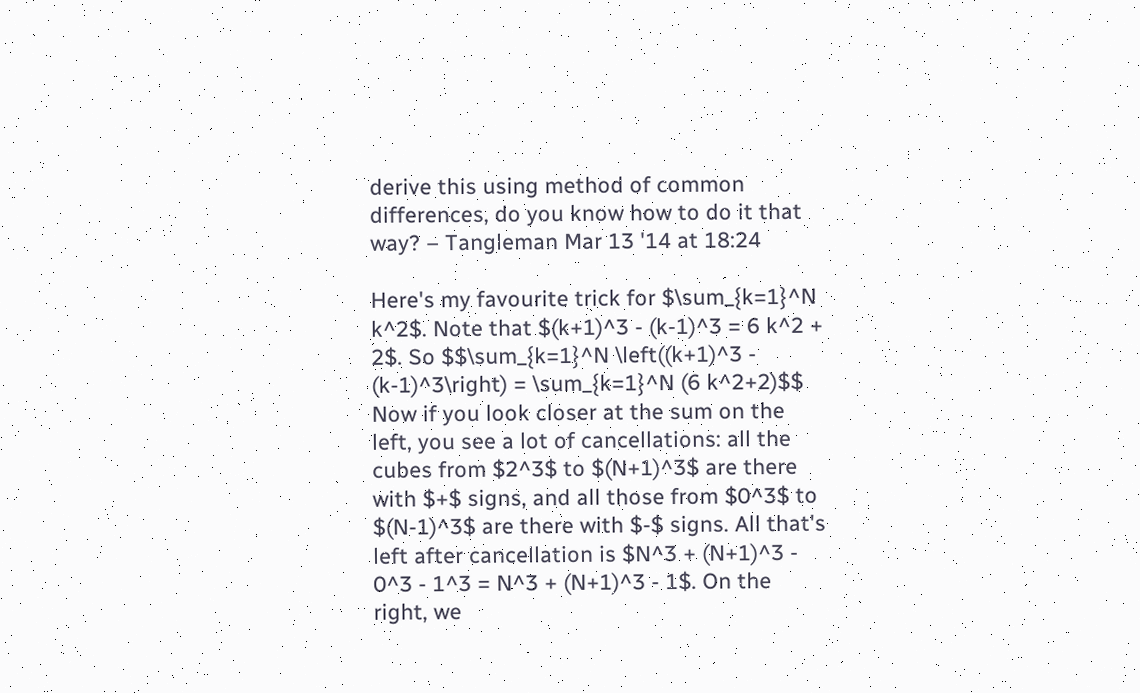derive this using method of common differences, do you know how to do it that way? – Tangleman Mar 13 '14 at 18:24

Here's my favourite trick for $\sum_{k=1}^N k^2$. Note that $(k+1)^3 - (k-1)^3 = 6 k^2 + 2$. So $$\sum_{k=1}^N \left((k+1)^3 - (k-1)^3\right) = \sum_{k=1}^N (6 k^2+2)$$ Now if you look closer at the sum on the left, you see a lot of cancellations: all the cubes from $2^3$ to $(N+1)^3$ are there with $+$ signs, and all those from $0^3$ to $(N-1)^3$ are there with $-$ signs. All that's left after cancellation is $N^3 + (N+1)^3 - 0^3 - 1^3 = N^3 + (N+1)^3 - 1$. On the right, we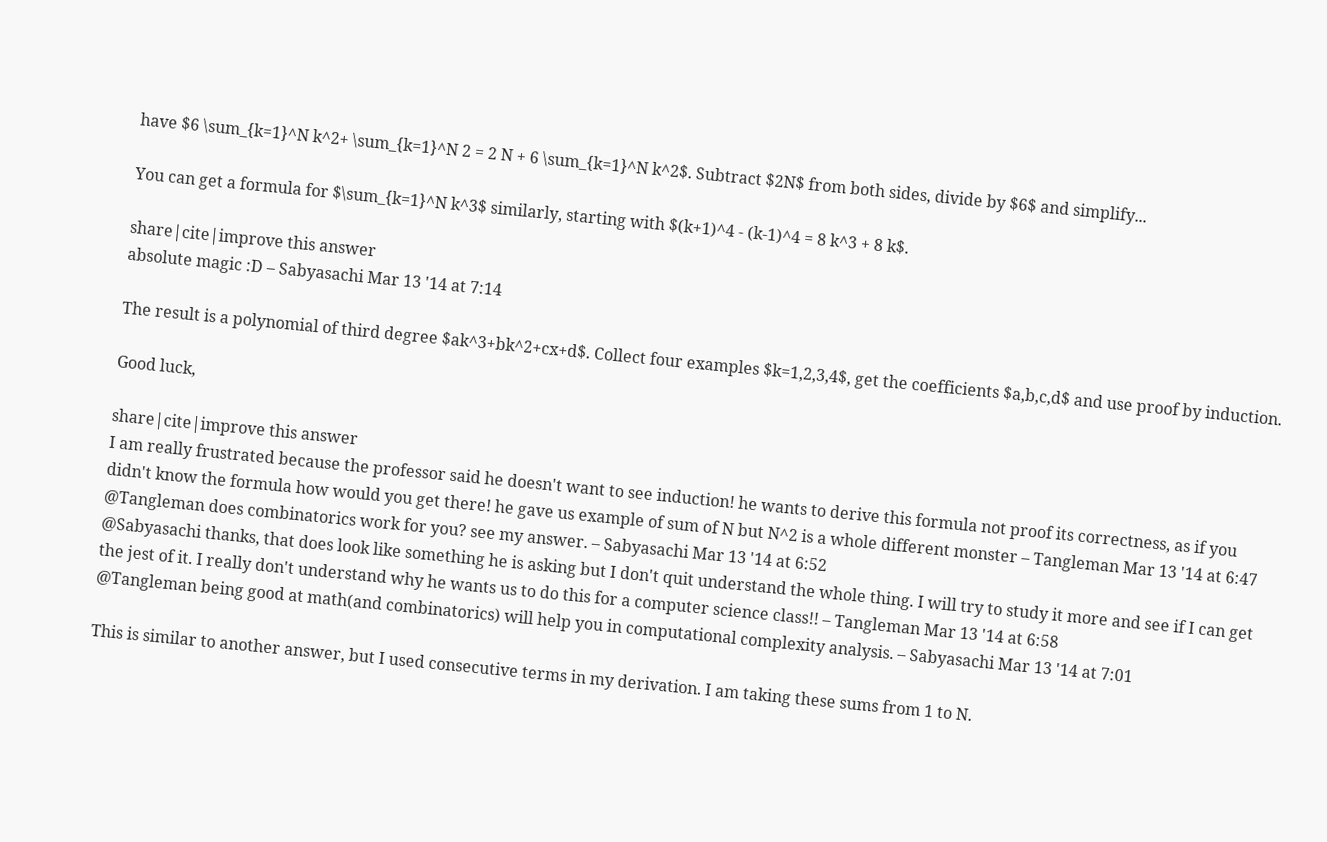have $6 \sum_{k=1}^N k^2+ \sum_{k=1}^N 2 = 2 N + 6 \sum_{k=1}^N k^2$. Subtract $2N$ from both sides, divide by $6$ and simplify...

You can get a formula for $\sum_{k=1}^N k^3$ similarly, starting with $(k+1)^4 - (k-1)^4 = 8 k^3 + 8 k$.

share|cite|improve this answer
absolute magic :D – Sabyasachi Mar 13 '14 at 7:14

The result is a polynomial of third degree $ak^3+bk^2+cx+d$. Collect four examples $k=1,2,3,4$, get the coefficients $a,b,c,d$ and use proof by induction.

Good luck,

share|cite|improve this answer
I am really frustrated because the professor said he doesn't want to see induction! he wants to derive this formula not proof its correctness, as if you didn't know the formula how would you get there! he gave us example of sum of N but N^2 is a whole different monster – Tangleman Mar 13 '14 at 6:47
@Tangleman does combinatorics work for you? see my answer. – Sabyasachi Mar 13 '14 at 6:52
@Sabyasachi thanks, that does look like something he is asking but I don't quit understand the whole thing. I will try to study it more and see if I can get the jest of it. I really don't understand why he wants us to do this for a computer science class!! – Tangleman Mar 13 '14 at 6:58
@Tangleman being good at math(and combinatorics) will help you in computational complexity analysis. – Sabyasachi Mar 13 '14 at 7:01

This is similar to another answer, but I used consecutive terms in my derivation. I am taking these sums from 1 to N.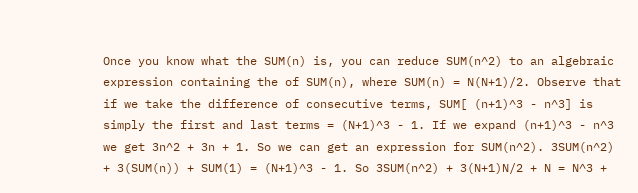Once you know what the SUM(n) is, you can reduce SUM(n^2) to an algebraic expression containing the of SUM(n), where SUM(n) = N(N+1)/2. Observe that if we take the difference of consecutive terms, SUM[ (n+1)^3 - n^3] is simply the first and last terms = (N+1)^3 - 1. If we expand (n+1)^3 - n^3 we get 3n^2 + 3n + 1. So we can get an expression for SUM(n^2). 3SUM(n^2) + 3(SUM(n)) + SUM(1) = (N+1)^3 - 1. So 3SUM(n^2) + 3(N+1)N/2 + N = N^3 +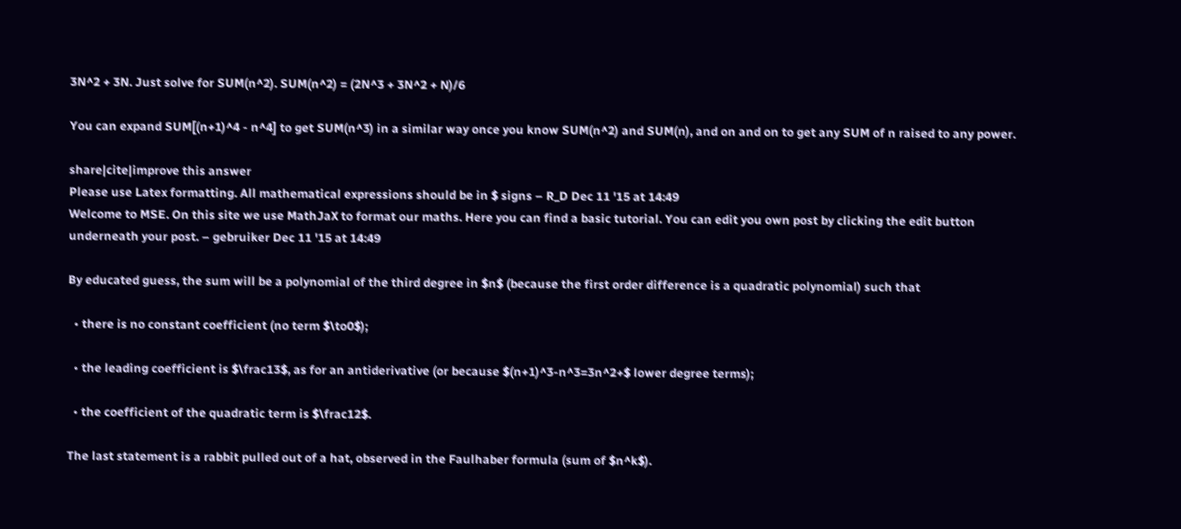3N^2 + 3N. Just solve for SUM(n^2). SUM(n^2) = (2N^3 + 3N^2 + N)/6

You can expand SUM[(n+1)^4 - n^4] to get SUM(n^3) in a similar way once you know SUM(n^2) and SUM(n), and on and on to get any SUM of n raised to any power.

share|cite|improve this answer
Please use Latex formatting. All mathematical expressions should be in $ signs – R_D Dec 11 '15 at 14:49
Welcome to MSE. On this site we use MathJaX to format our maths. Here you can find a basic tutorial. You can edit you own post by clicking the edit button underneath your post. – gebruiker Dec 11 '15 at 14:49

By educated guess, the sum will be a polynomial of the third degree in $n$ (because the first order difference is a quadratic polynomial) such that

  • there is no constant coefficient (no term $\to0$);

  • the leading coefficient is $\frac13$, as for an antiderivative (or because $(n+1)^3-n^3=3n^2+$ lower degree terms);

  • the coefficient of the quadratic term is $\frac12$.

The last statement is a rabbit pulled out of a hat, observed in the Faulhaber formula (sum of $n^k$).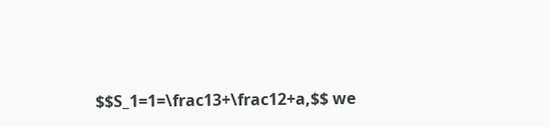$$S_1=1=\frac13+\frac12+a,$$ we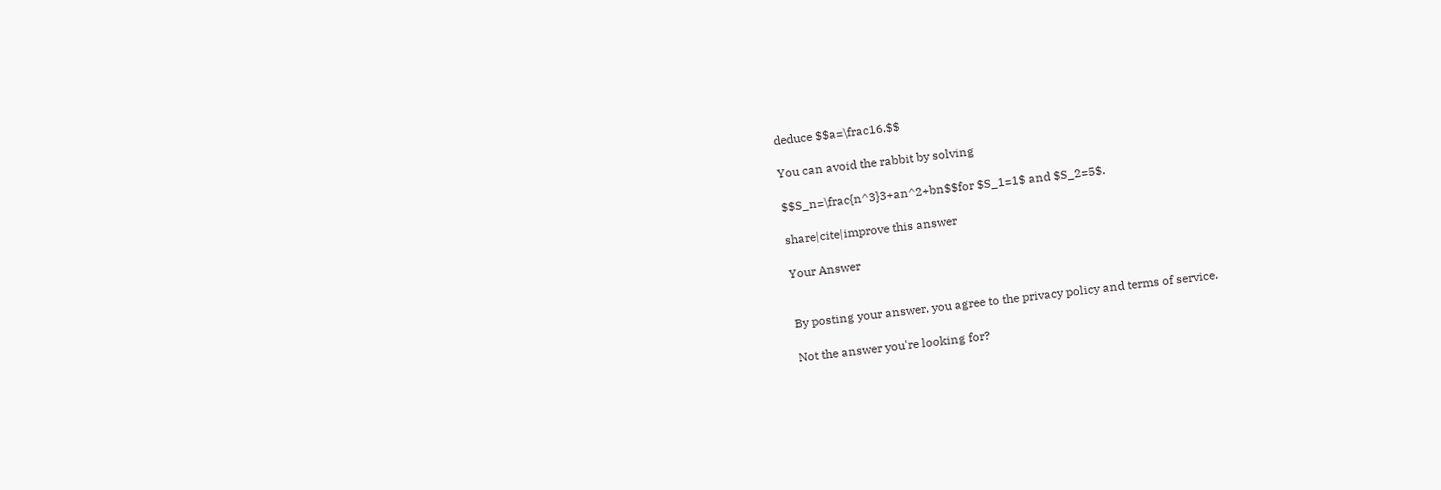deduce $$a=\frac16.$$

You can avoid the rabbit by solving

$$S_n=\frac{n^3}3+an^2+bn$$for $S_1=1$ and $S_2=5$.

share|cite|improve this answer

Your Answer


By posting your answer, you agree to the privacy policy and terms of service.

Not the answer you're looking for?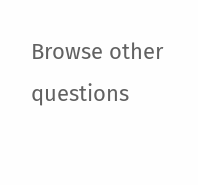Browse other questions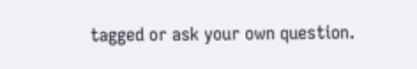tagged or ask your own question.